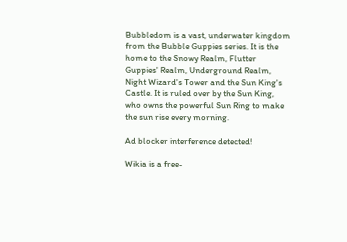Bubbledom is a vast, underwater kingdom from the Bubble Guppies series. It is the home to the Snowy Realm, Flutter Guppies' Realm, Underground Realm, Night Wizard's Tower and the Sun King's Castle. It is ruled over by the Sun King, who owns the powerful Sun Ring to make the sun rise every morning.

Ad blocker interference detected!

Wikia is a free-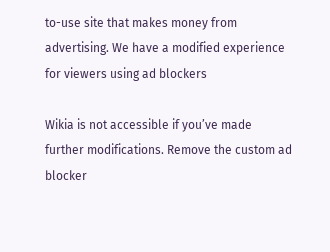to-use site that makes money from advertising. We have a modified experience for viewers using ad blockers

Wikia is not accessible if you’ve made further modifications. Remove the custom ad blocker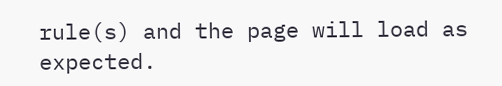rule(s) and the page will load as expected.